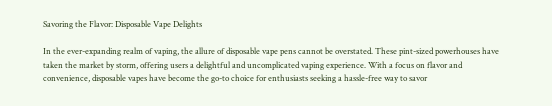Savoring the Flavor: Disposable Vape Delights

In the ever-expanding realm of vaping, the allure of disposable vape pens cannot be overstated. These pint-sized powerhouses have taken the market by storm, offering users a delightful and uncomplicated vaping experience. With a focus on flavor and convenience, disposable vapes have become the go-to choice for enthusiasts seeking a hassle-free way to savor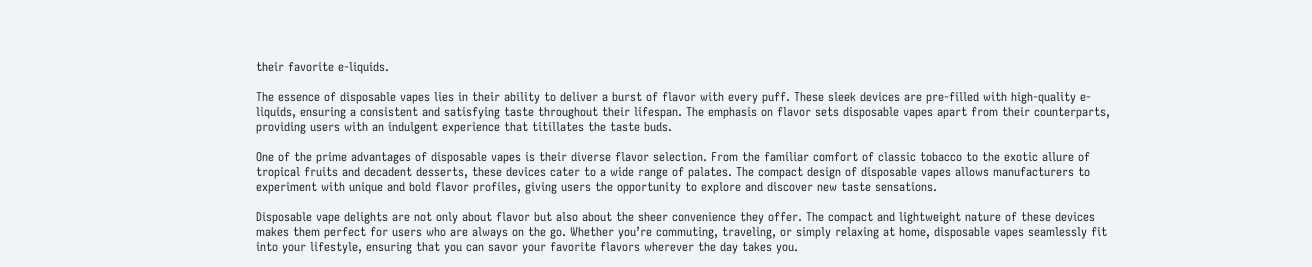their favorite e-liquids.

The essence of disposable vapes lies in their ability to deliver a burst of flavor with every puff. These sleek devices are pre-filled with high-quality e-liquids, ensuring a consistent and satisfying taste throughout their lifespan. The emphasis on flavor sets disposable vapes apart from their counterparts, providing users with an indulgent experience that titillates the taste buds.

One of the prime advantages of disposable vapes is their diverse flavor selection. From the familiar comfort of classic tobacco to the exotic allure of tropical fruits and decadent desserts, these devices cater to a wide range of palates. The compact design of disposable vapes allows manufacturers to experiment with unique and bold flavor profiles, giving users the opportunity to explore and discover new taste sensations.

Disposable vape delights are not only about flavor but also about the sheer convenience they offer. The compact and lightweight nature of these devices makes them perfect for users who are always on the go. Whether you’re commuting, traveling, or simply relaxing at home, disposable vapes seamlessly fit into your lifestyle, ensuring that you can savor your favorite flavors wherever the day takes you.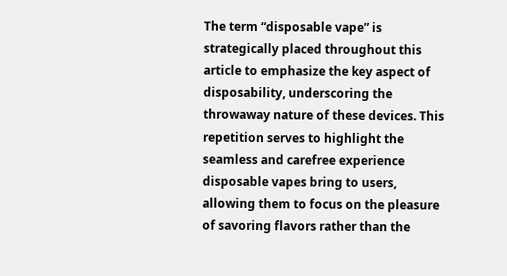The term “disposable vape” is strategically placed throughout this article to emphasize the key aspect of disposability, underscoring the throwaway nature of these devices. This repetition serves to highlight the seamless and carefree experience disposable vapes bring to users, allowing them to focus on the pleasure of savoring flavors rather than the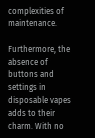complexities of maintenance.

Furthermore, the absence of buttons and settings in disposable vapes adds to their charm. With no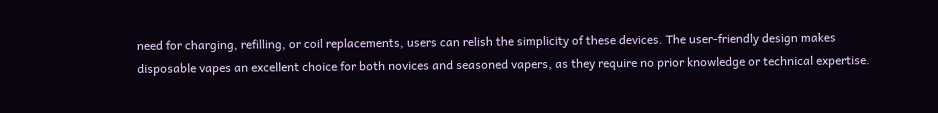need for charging, refilling, or coil replacements, users can relish the simplicity of these devices. The user-friendly design makes disposable vapes an excellent choice for both novices and seasoned vapers, as they require no prior knowledge or technical expertise.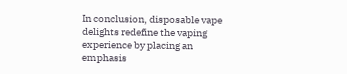In conclusion, disposable vape delights redefine the vaping experience by placing an emphasis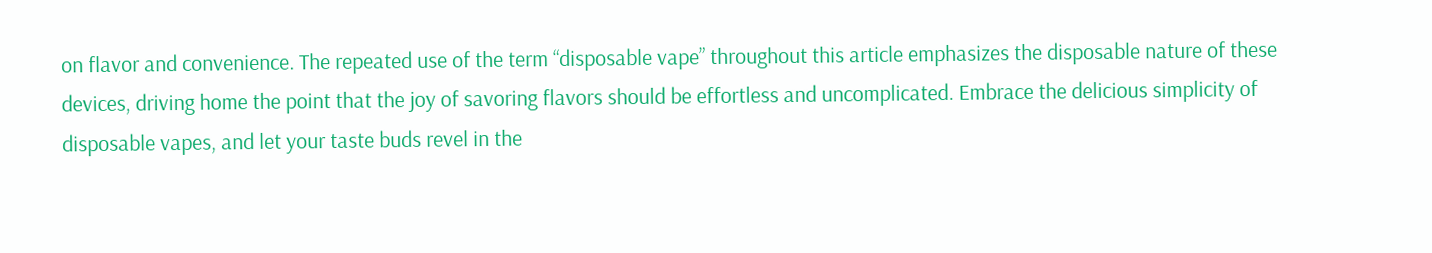on flavor and convenience. The repeated use of the term “disposable vape” throughout this article emphasizes the disposable nature of these devices, driving home the point that the joy of savoring flavors should be effortless and uncomplicated. Embrace the delicious simplicity of disposable vapes, and let your taste buds revel in the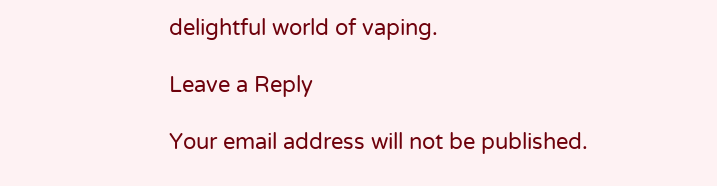delightful world of vaping.

Leave a Reply

Your email address will not be published.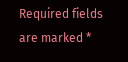Required fields are marked *